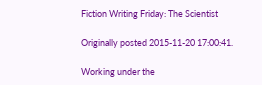Fiction Writing Friday: The Scientist

Originally posted 2015-11-20 17:00:41.

Working under the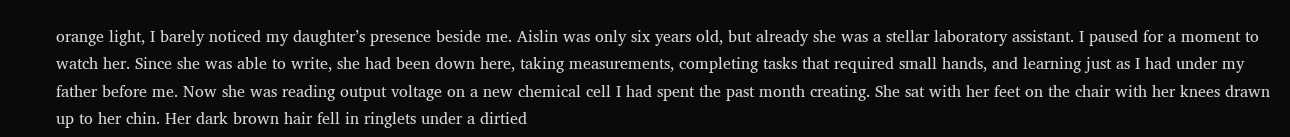orange light, I barely noticed my daughter’s presence beside me. Aislin was only six years old, but already she was a stellar laboratory assistant. I paused for a moment to watch her. Since she was able to write, she had been down here, taking measurements, completing tasks that required small hands, and learning just as I had under my father before me. Now she was reading output voltage on a new chemical cell I had spent the past month creating. She sat with her feet on the chair with her knees drawn up to her chin. Her dark brown hair fell in ringlets under a dirtied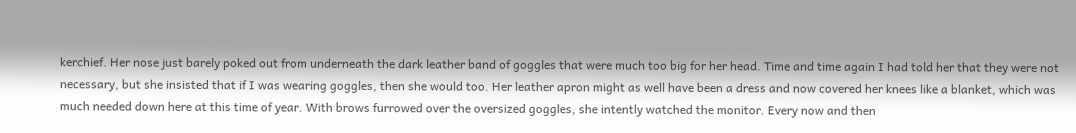kerchief. Her nose just barely poked out from underneath the dark leather band of goggles that were much too big for her head. Time and time again I had told her that they were not necessary, but she insisted that if I was wearing goggles, then she would too. Her leather apron might as well have been a dress and now covered her knees like a blanket, which was much needed down here at this time of year. With brows furrowed over the oversized goggles, she intently watched the monitor. Every now and then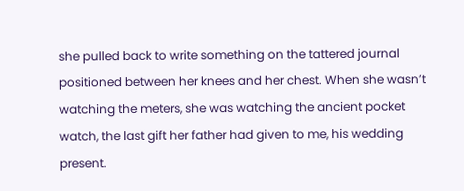she pulled back to write something on the tattered journal positioned between her knees and her chest. When she wasn’t watching the meters, she was watching the ancient pocket watch, the last gift her father had given to me, his wedding present.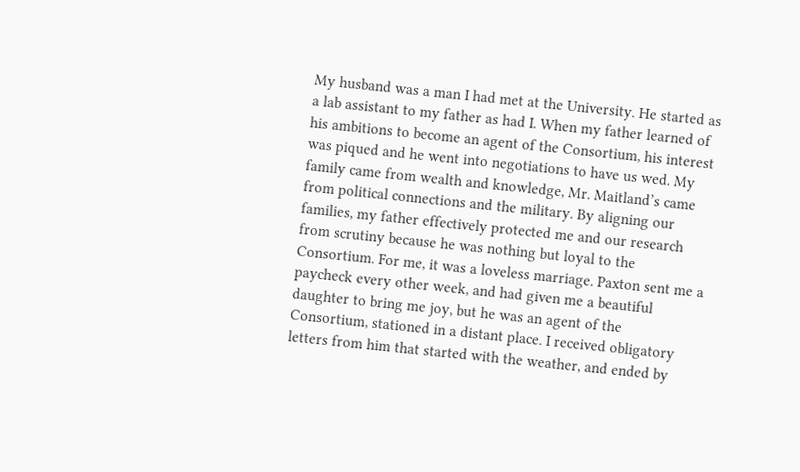My husband was a man I had met at the University. He started as a lab assistant to my father as had I. When my father learned of his ambitions to become an agent of the Consortium, his interest was piqued and he went into negotiations to have us wed. My family came from wealth and knowledge, Mr. Maitland’s came from political connections and the military. By aligning our families, my father effectively protected me and our research from scrutiny because he was nothing but loyal to the Consortium. For me, it was a loveless marriage. Paxton sent me a paycheck every other week, and had given me a beautiful daughter to bring me joy, but he was an agent of the Consortium, stationed in a distant place. I received obligatory letters from him that started with the weather, and ended by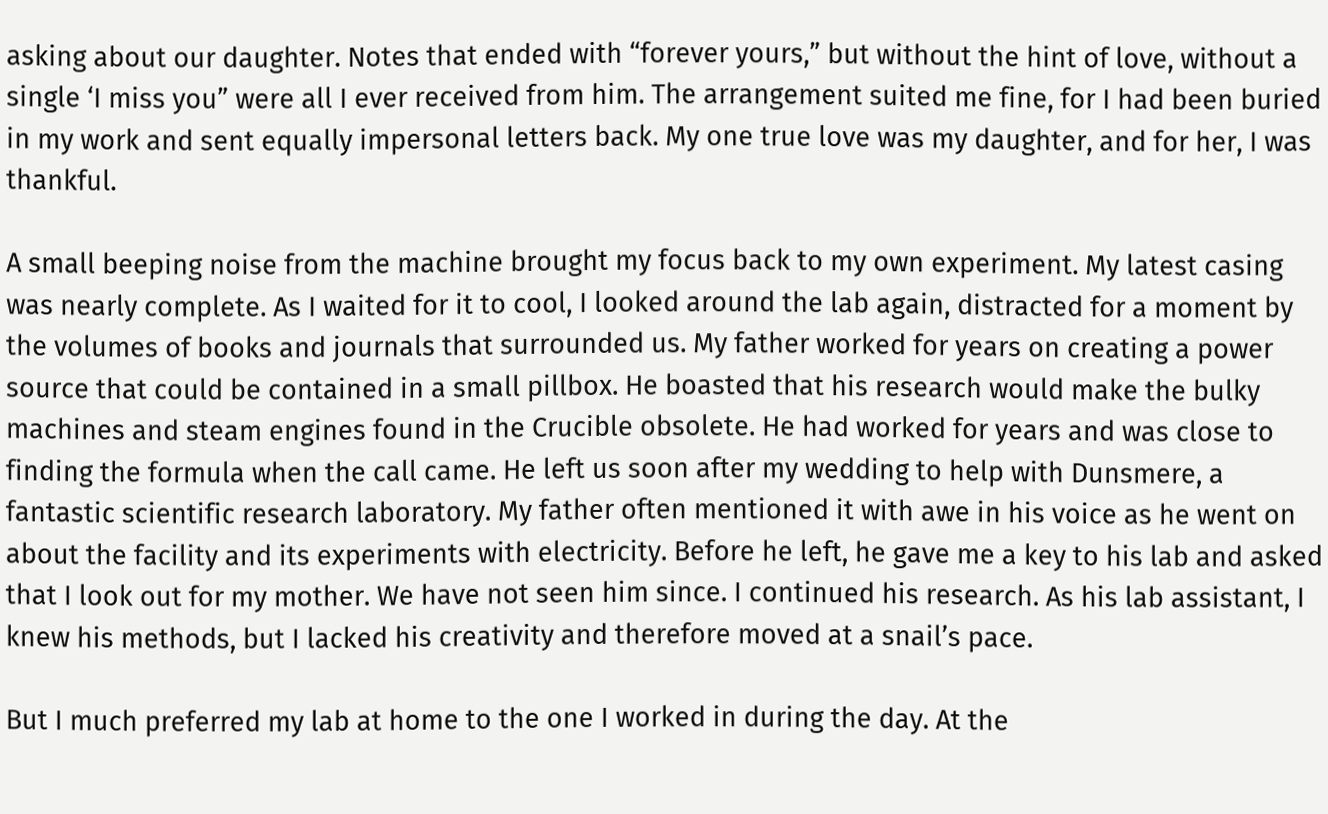asking about our daughter. Notes that ended with “forever yours,” but without the hint of love, without a single ‘I miss you” were all I ever received from him. The arrangement suited me fine, for I had been buried in my work and sent equally impersonal letters back. My one true love was my daughter, and for her, I was thankful.

A small beeping noise from the machine brought my focus back to my own experiment. My latest casing was nearly complete. As I waited for it to cool, I looked around the lab again, distracted for a moment by the volumes of books and journals that surrounded us. My father worked for years on creating a power source that could be contained in a small pillbox. He boasted that his research would make the bulky machines and steam engines found in the Crucible obsolete. He had worked for years and was close to finding the formula when the call came. He left us soon after my wedding to help with Dunsmere, a fantastic scientific research laboratory. My father often mentioned it with awe in his voice as he went on about the facility and its experiments with electricity. Before he left, he gave me a key to his lab and asked that I look out for my mother. We have not seen him since. I continued his research. As his lab assistant, I knew his methods, but I lacked his creativity and therefore moved at a snail’s pace.

But I much preferred my lab at home to the one I worked in during the day. At the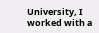University, I worked with a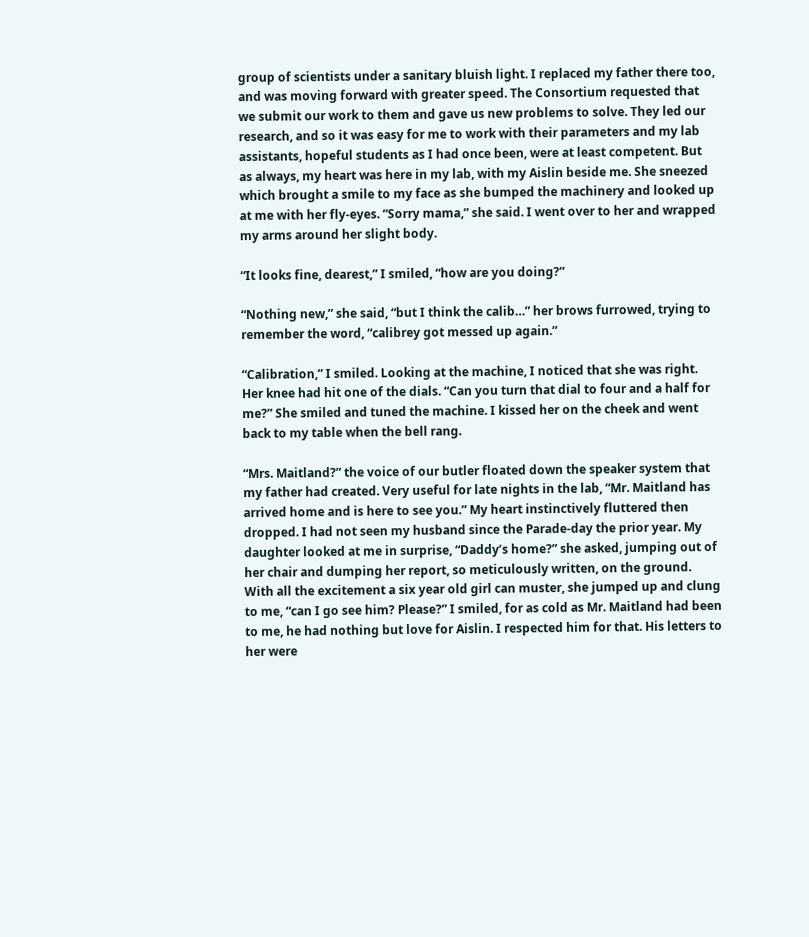group of scientists under a sanitary bluish light. I replaced my father there too, and was moving forward with greater speed. The Consortium requested that we submit our work to them and gave us new problems to solve. They led our research, and so it was easy for me to work with their parameters and my lab assistants, hopeful students as I had once been, were at least competent. But as always, my heart was here in my lab, with my Aislin beside me. She sneezed which brought a smile to my face as she bumped the machinery and looked up at me with her fly-eyes. “Sorry mama,” she said. I went over to her and wrapped my arms around her slight body.

“It looks fine, dearest,” I smiled, “how are you doing?”

“Nothing new,” she said, “but I think the calib…” her brows furrowed, trying to remember the word, “calibrey got messed up again.”

“Calibration,” I smiled. Looking at the machine, I noticed that she was right. Her knee had hit one of the dials. “Can you turn that dial to four and a half for me?” She smiled and tuned the machine. I kissed her on the cheek and went back to my table when the bell rang.

“Mrs. Maitland?” the voice of our butler floated down the speaker system that my father had created. Very useful for late nights in the lab, “Mr. Maitland has arrived home and is here to see you.” My heart instinctively fluttered then dropped. I had not seen my husband since the Parade-day the prior year. My daughter looked at me in surprise, “Daddy’s home?” she asked, jumping out of her chair and dumping her report, so meticulously written, on the ground. With all the excitement a six year old girl can muster, she jumped up and clung to me, “can I go see him? Please?” I smiled, for as cold as Mr. Maitland had been to me, he had nothing but love for Aislin. I respected him for that. His letters to her were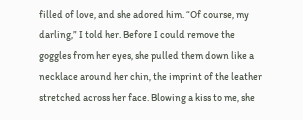filled of love, and she adored him. “Of course, my darling,” I told her. Before I could remove the goggles from her eyes, she pulled them down like a necklace around her chin, the imprint of the leather stretched across her face. Blowing a kiss to me, she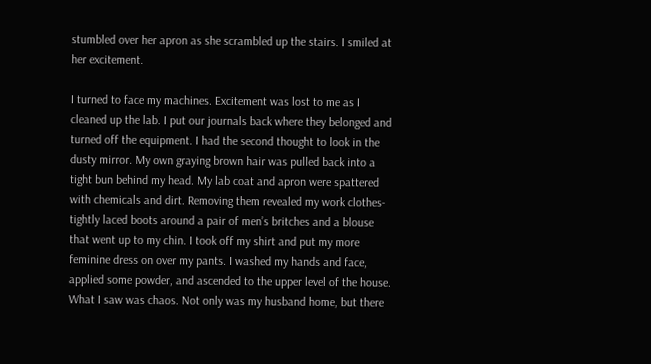stumbled over her apron as she scrambled up the stairs. I smiled at her excitement.

I turned to face my machines. Excitement was lost to me as I cleaned up the lab. I put our journals back where they belonged and turned off the equipment. I had the second thought to look in the dusty mirror. My own graying brown hair was pulled back into a tight bun behind my head. My lab coat and apron were spattered with chemicals and dirt. Removing them revealed my work clothes- tightly laced boots around a pair of men’s britches and a blouse that went up to my chin. I took off my shirt and put my more feminine dress on over my pants. I washed my hands and face, applied some powder, and ascended to the upper level of the house. What I saw was chaos. Not only was my husband home, but there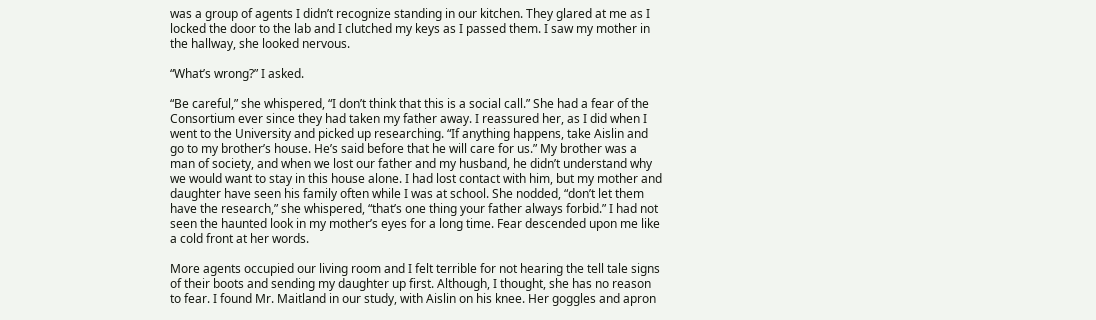was a group of agents I didn’t recognize standing in our kitchen. They glared at me as I locked the door to the lab and I clutched my keys as I passed them. I saw my mother in the hallway, she looked nervous.

“What’s wrong?” I asked.

“Be careful,” she whispered, “I don’t think that this is a social call.” She had a fear of the Consortium ever since they had taken my father away. I reassured her, as I did when I went to the University and picked up researching. “If anything happens, take Aislin and go to my brother’s house. He’s said before that he will care for us.” My brother was a man of society, and when we lost our father and my husband, he didn’t understand why we would want to stay in this house alone. I had lost contact with him, but my mother and daughter have seen his family often while I was at school. She nodded, “don’t let them have the research,” she whispered, “that’s one thing your father always forbid.” I had not seen the haunted look in my mother’s eyes for a long time. Fear descended upon me like a cold front at her words.

More agents occupied our living room and I felt terrible for not hearing the tell tale signs of their boots and sending my daughter up first. Although, I thought, she has no reason to fear. I found Mr. Maitland in our study, with Aislin on his knee. Her goggles and apron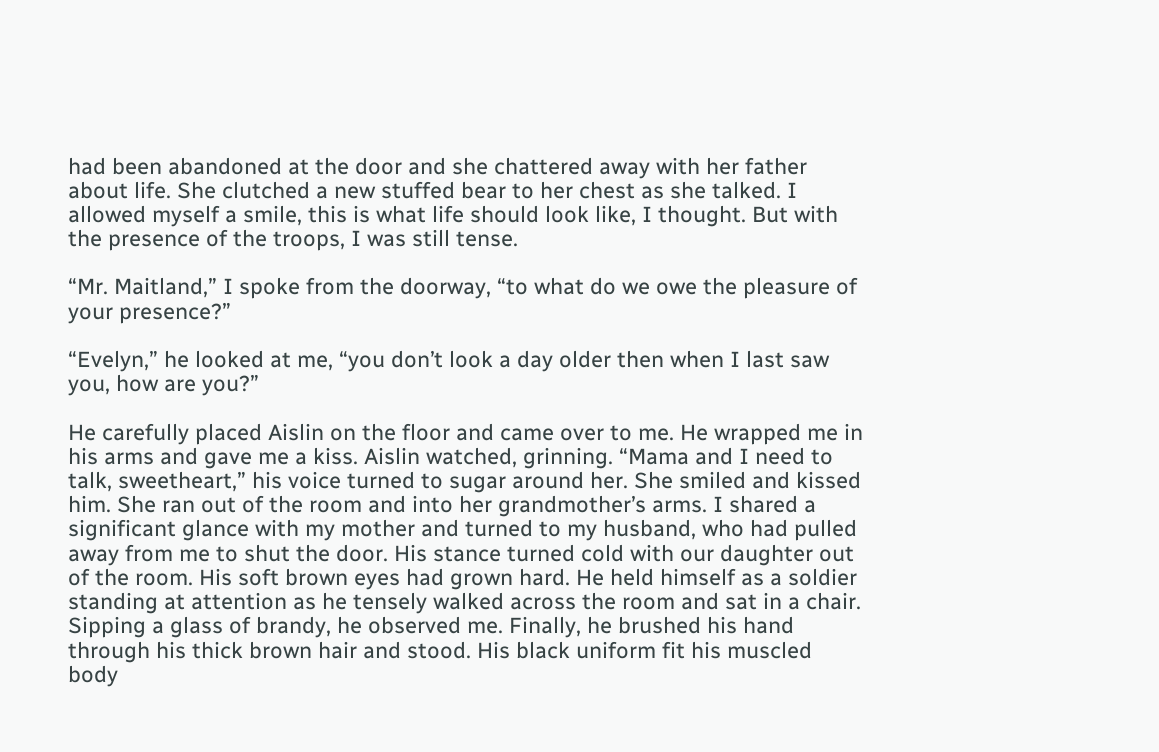had been abandoned at the door and she chattered away with her father about life. She clutched a new stuffed bear to her chest as she talked. I allowed myself a smile, this is what life should look like, I thought. But with the presence of the troops, I was still tense.

“Mr. Maitland,” I spoke from the doorway, “to what do we owe the pleasure of your presence?”

“Evelyn,” he looked at me, “you don’t look a day older then when I last saw you, how are you?”

He carefully placed Aislin on the floor and came over to me. He wrapped me in his arms and gave me a kiss. Aislin watched, grinning. “Mama and I need to talk, sweetheart,” his voice turned to sugar around her. She smiled and kissed him. She ran out of the room and into her grandmother’s arms. I shared a significant glance with my mother and turned to my husband, who had pulled away from me to shut the door. His stance turned cold with our daughter out of the room. His soft brown eyes had grown hard. He held himself as a soldier standing at attention as he tensely walked across the room and sat in a chair. Sipping a glass of brandy, he observed me. Finally, he brushed his hand through his thick brown hair and stood. His black uniform fit his muscled body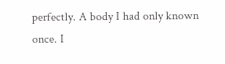perfectly. A body I had only known once. I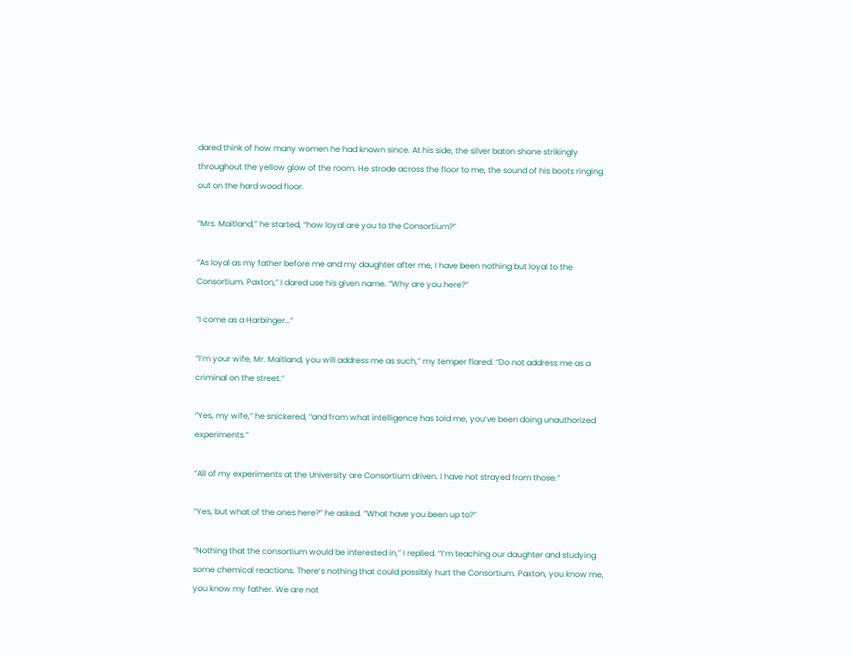dared think of how many women he had known since. At his side, the silver baton shone strikingly throughout the yellow glow of the room. He strode across the floor to me, the sound of his boots ringing out on the hard wood floor.

“Mrs. Maitland,” he started, “how loyal are you to the Consortium?”

“As loyal as my father before me and my daughter after me, I have been nothing but loyal to the Consortium. Paxton,” I dared use his given name. “Why are you here?”

“I come as a Harbinger…”

“I’m your wife, Mr. Maitland, you will address me as such,” my temper flared. “Do not address me as a criminal on the street.”

“Yes, my wife,” he snickered, “and from what intelligence has told me, you’ve been doing unauthorized experiments.”

“All of my experiments at the University are Consortium driven. I have not strayed from those.”

“Yes, but what of the ones here?” he asked. “What have you been up to?”

“Nothing that the consortium would be interested in,” I replied. “I’m teaching our daughter and studying some chemical reactions. There’s nothing that could possibly hurt the Consortium. Paxton, you know me, you know my father. We are not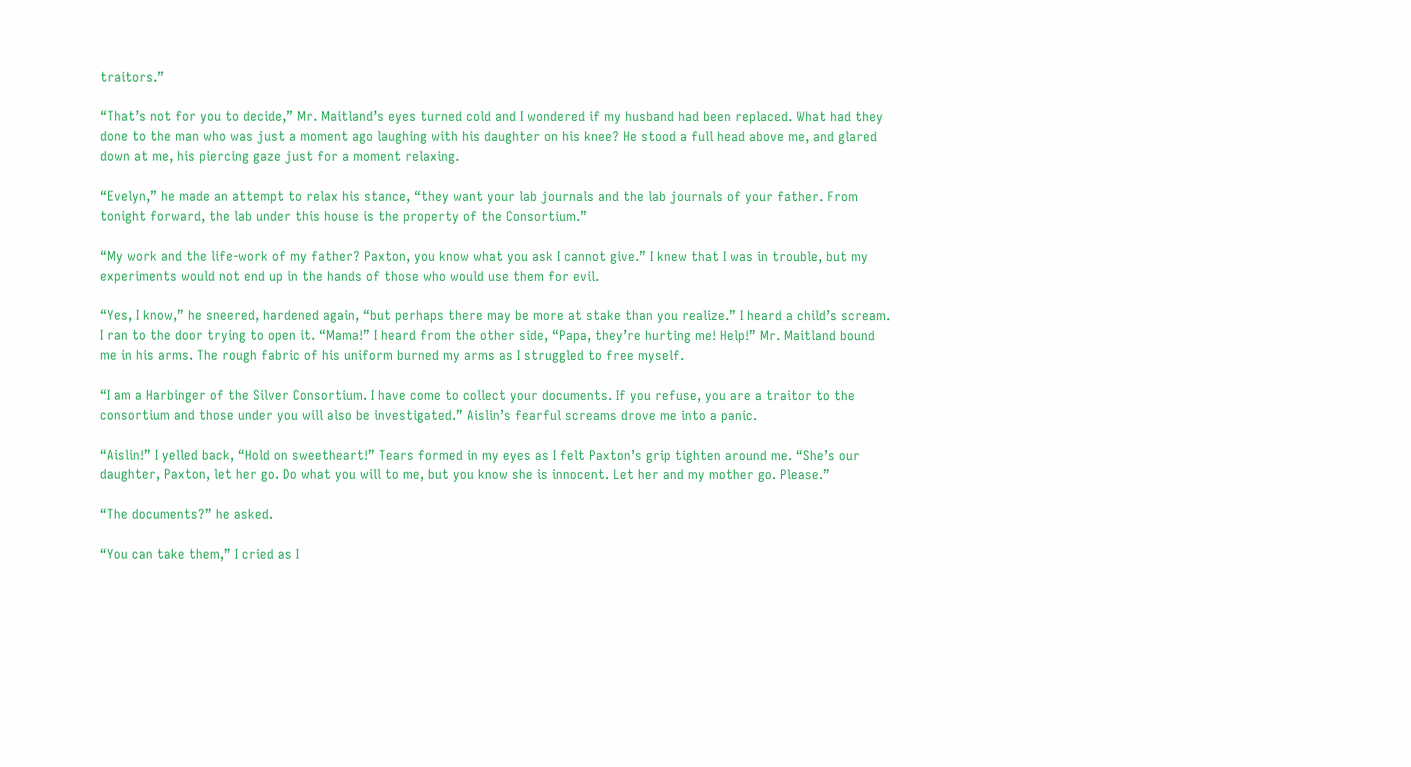traitors.”

“That’s not for you to decide,” Mr. Maitland’s eyes turned cold and I wondered if my husband had been replaced. What had they done to the man who was just a moment ago laughing with his daughter on his knee? He stood a full head above me, and glared down at me, his piercing gaze just for a moment relaxing.

“Evelyn,” he made an attempt to relax his stance, “they want your lab journals and the lab journals of your father. From tonight forward, the lab under this house is the property of the Consortium.”

“My work and the life-work of my father? Paxton, you know what you ask I cannot give.” I knew that I was in trouble, but my experiments would not end up in the hands of those who would use them for evil.

“Yes, I know,” he sneered, hardened again, “but perhaps there may be more at stake than you realize.” I heard a child’s scream. I ran to the door trying to open it. “Mama!” I heard from the other side, “Papa, they’re hurting me! Help!” Mr. Maitland bound me in his arms. The rough fabric of his uniform burned my arms as I struggled to free myself.

“I am a Harbinger of the Silver Consortium. I have come to collect your documents. If you refuse, you are a traitor to the consortium and those under you will also be investigated.” Aislin’s fearful screams drove me into a panic.

“Aislin!” I yelled back, “Hold on sweetheart!” Tears formed in my eyes as I felt Paxton’s grip tighten around me. “She’s our daughter, Paxton, let her go. Do what you will to me, but you know she is innocent. Let her and my mother go. Please.”

“The documents?” he asked.

“You can take them,” I cried as I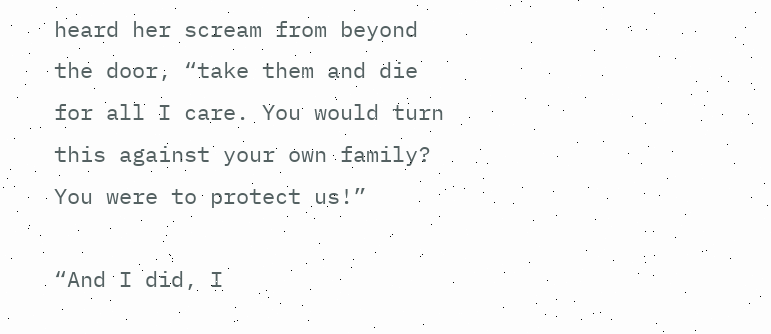heard her scream from beyond the door, “take them and die for all I care. You would turn this against your own family? You were to protect us!”

“And I did, I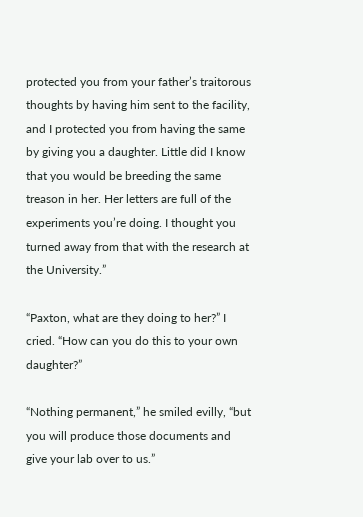protected you from your father’s traitorous thoughts by having him sent to the facility, and I protected you from having the same by giving you a daughter. Little did I know that you would be breeding the same treason in her. Her letters are full of the experiments you’re doing. I thought you turned away from that with the research at the University.”

“Paxton, what are they doing to her?” I cried. “How can you do this to your own daughter?”

“Nothing permanent,” he smiled evilly, “but you will produce those documents and give your lab over to us.”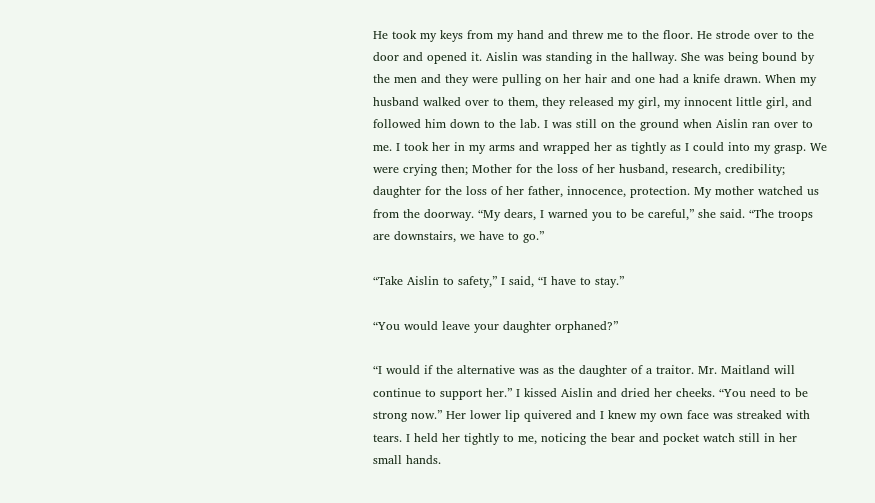He took my keys from my hand and threw me to the floor. He strode over to the door and opened it. Aislin was standing in the hallway. She was being bound by the men and they were pulling on her hair and one had a knife drawn. When my husband walked over to them, they released my girl, my innocent little girl, and followed him down to the lab. I was still on the ground when Aislin ran over to me. I took her in my arms and wrapped her as tightly as I could into my grasp. We were crying then; Mother for the loss of her husband, research, credibility; daughter for the loss of her father, innocence, protection. My mother watched us from the doorway. “My dears, I warned you to be careful,” she said. “The troops are downstairs, we have to go.”

“Take Aislin to safety,” I said, “I have to stay.”

“You would leave your daughter orphaned?”

“I would if the alternative was as the daughter of a traitor. Mr. Maitland will continue to support her.” I kissed Aislin and dried her cheeks. “You need to be strong now.” Her lower lip quivered and I knew my own face was streaked with tears. I held her tightly to me, noticing the bear and pocket watch still in her small hands.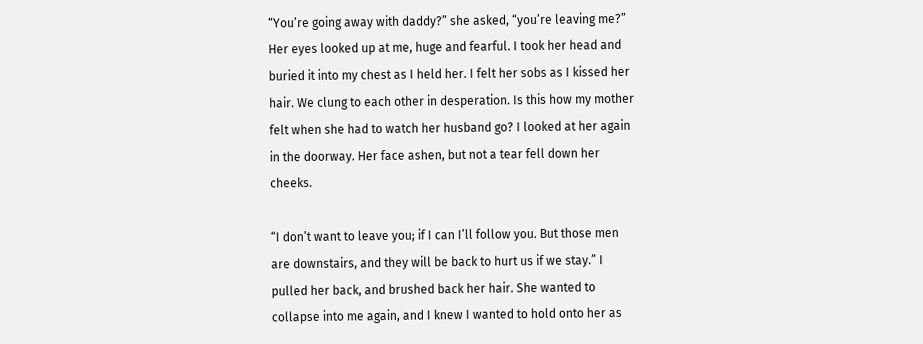“You’re going away with daddy?” she asked, “you’re leaving me?” Her eyes looked up at me, huge and fearful. I took her head and buried it into my chest as I held her. I felt her sobs as I kissed her hair. We clung to each other in desperation. Is this how my mother felt when she had to watch her husband go? I looked at her again in the doorway. Her face ashen, but not a tear fell down her cheeks.

“I don’t want to leave you; if I can I’ll follow you. But those men are downstairs, and they will be back to hurt us if we stay.” I pulled her back, and brushed back her hair. She wanted to collapse into me again, and I knew I wanted to hold onto her as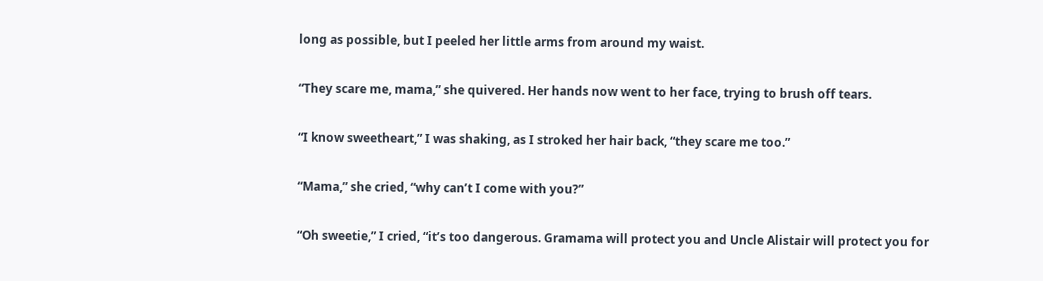long as possible, but I peeled her little arms from around my waist.

“They scare me, mama,” she quivered. Her hands now went to her face, trying to brush off tears.

“I know sweetheart,” I was shaking, as I stroked her hair back, “they scare me too.”

“Mama,” she cried, “why can’t I come with you?”

“Oh sweetie,” I cried, “it’s too dangerous. Gramama will protect you and Uncle Alistair will protect you for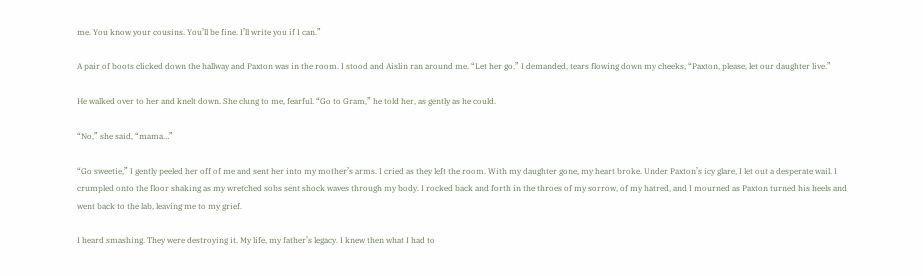me. You know your cousins. You’ll be fine. I’ll write you if I can.”

A pair of boots clicked down the hallway and Paxton was in the room. I stood and Aislin ran around me. “Let her go.” I demanded, tears flowing down my cheeks, “Paxton, please, let our daughter live.”

He walked over to her and knelt down. She clung to me, fearful. “Go to Gram,” he told her, as gently as he could.

“No,” she said, “mama…”

“Go sweetie,” I gently peeled her off of me and sent her into my mother’s arms. I cried as they left the room. With my daughter gone, my heart broke. Under Paxton’s icy glare, I let out a desperate wail. I crumpled onto the floor shaking as my wretched sobs sent shock waves through my body. I rocked back and forth in the throes of my sorrow, of my hatred, and I mourned as Paxton turned his heels and went back to the lab, leaving me to my grief.

I heard smashing. They were destroying it. My life, my father’s legacy. I knew then what I had to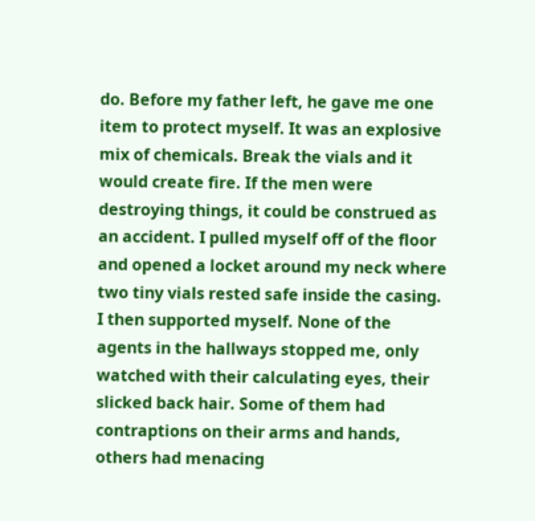do. Before my father left, he gave me one item to protect myself. It was an explosive mix of chemicals. Break the vials and it would create fire. If the men were destroying things, it could be construed as an accident. I pulled myself off of the floor and opened a locket around my neck where two tiny vials rested safe inside the casing. I then supported myself. None of the agents in the hallways stopped me, only watched with their calculating eyes, their slicked back hair. Some of them had contraptions on their arms and hands, others had menacing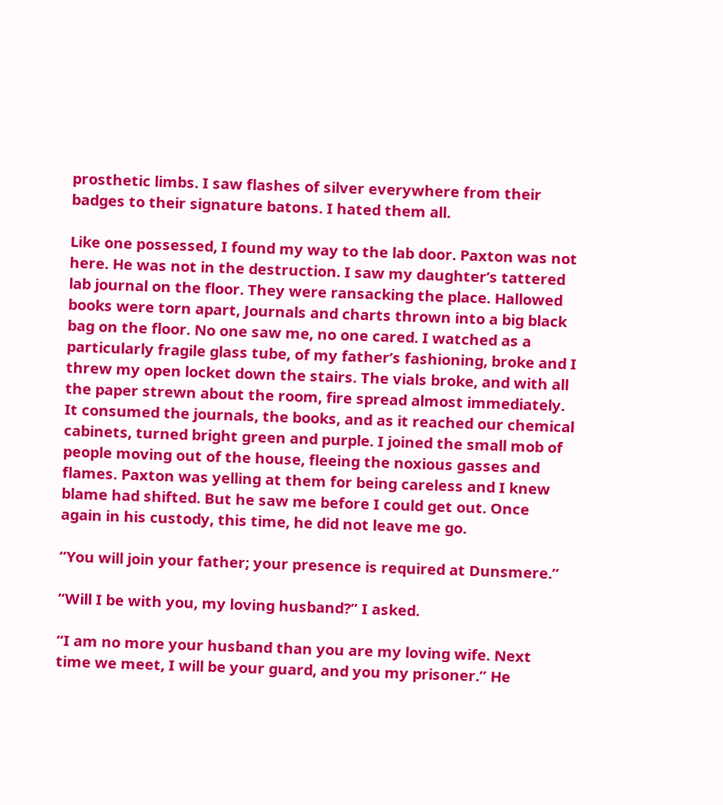prosthetic limbs. I saw flashes of silver everywhere from their badges to their signature batons. I hated them all.

Like one possessed, I found my way to the lab door. Paxton was not here. He was not in the destruction. I saw my daughter’s tattered lab journal on the floor. They were ransacking the place. Hallowed books were torn apart, Journals and charts thrown into a big black bag on the floor. No one saw me, no one cared. I watched as a particularly fragile glass tube, of my father’s fashioning, broke and I threw my open locket down the stairs. The vials broke, and with all the paper strewn about the room, fire spread almost immediately. It consumed the journals, the books, and as it reached our chemical cabinets, turned bright green and purple. I joined the small mob of people moving out of the house, fleeing the noxious gasses and flames. Paxton was yelling at them for being careless and I knew blame had shifted. But he saw me before I could get out. Once again in his custody, this time, he did not leave me go.

“You will join your father; your presence is required at Dunsmere.”

“Will I be with you, my loving husband?” I asked.

“I am no more your husband than you are my loving wife. Next time we meet, I will be your guard, and you my prisoner.” He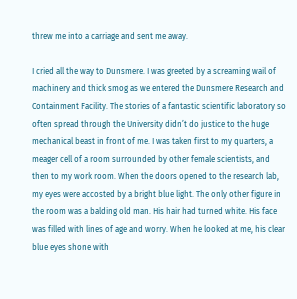threw me into a carriage and sent me away.

I cried all the way to Dunsmere. I was greeted by a screaming wail of machinery and thick smog as we entered the Dunsmere Research and Containment Facility. The stories of a fantastic scientific laboratory so often spread through the University didn’t do justice to the huge mechanical beast in front of me. I was taken first to my quarters, a meager cell of a room surrounded by other female scientists, and then to my work room. When the doors opened to the research lab, my eyes were accosted by a bright blue light. The only other figure in the room was a balding old man. His hair had turned white. His face was filled with lines of age and worry. When he looked at me, his clear blue eyes shone with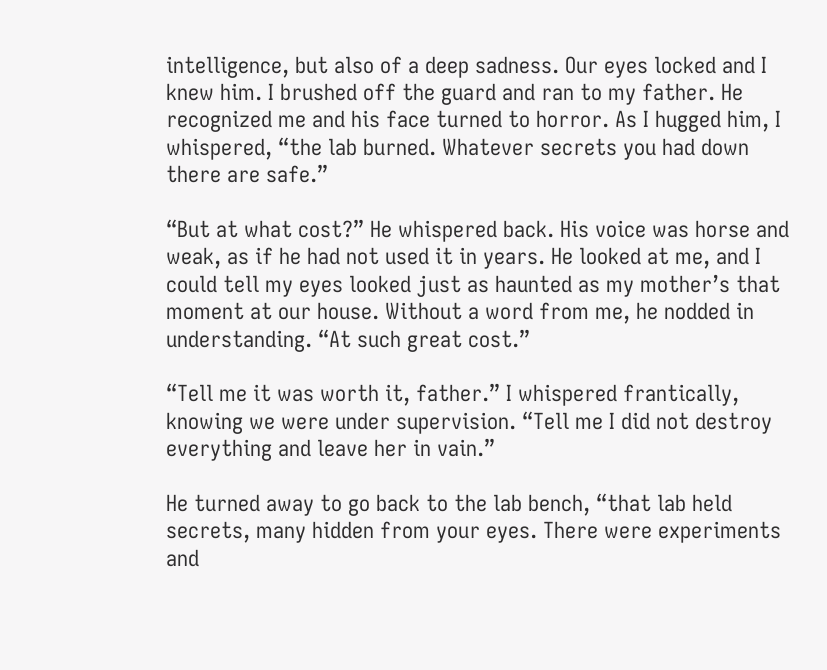intelligence, but also of a deep sadness. Our eyes locked and I knew him. I brushed off the guard and ran to my father. He recognized me and his face turned to horror. As I hugged him, I whispered, “the lab burned. Whatever secrets you had down there are safe.”

“But at what cost?” He whispered back. His voice was horse and weak, as if he had not used it in years. He looked at me, and I could tell my eyes looked just as haunted as my mother’s that moment at our house. Without a word from me, he nodded in understanding. “At such great cost.”

“Tell me it was worth it, father.” I whispered frantically, knowing we were under supervision. “Tell me I did not destroy everything and leave her in vain.”

He turned away to go back to the lab bench, “that lab held secrets, many hidden from your eyes. There were experiments and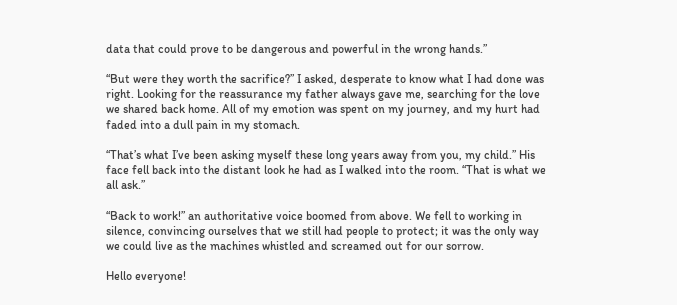data that could prove to be dangerous and powerful in the wrong hands.”

“But were they worth the sacrifice?” I asked, desperate to know what I had done was right. Looking for the reassurance my father always gave me, searching for the love we shared back home. All of my emotion was spent on my journey, and my hurt had faded into a dull pain in my stomach.

“That’s what I’ve been asking myself these long years away from you, my child.” His face fell back into the distant look he had as I walked into the room. “That is what we all ask.”

“Back to work!” an authoritative voice boomed from above. We fell to working in silence, convincing ourselves that we still had people to protect; it was the only way we could live as the machines whistled and screamed out for our sorrow.

Hello everyone!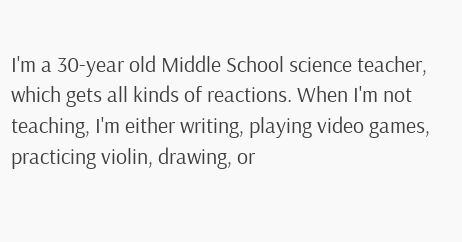I'm a 30-year old Middle School science teacher, which gets all kinds of reactions. When I'm not teaching, I'm either writing, playing video games, practicing violin, drawing, or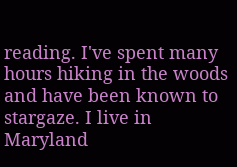reading. I've spent many hours hiking in the woods and have been known to stargaze. I live in Maryland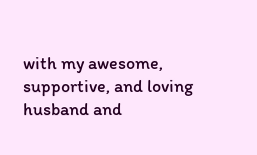with my awesome, supportive, and loving husband and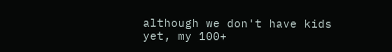although we don't have kids yet, my 100+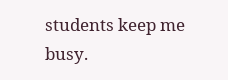students keep me busy.